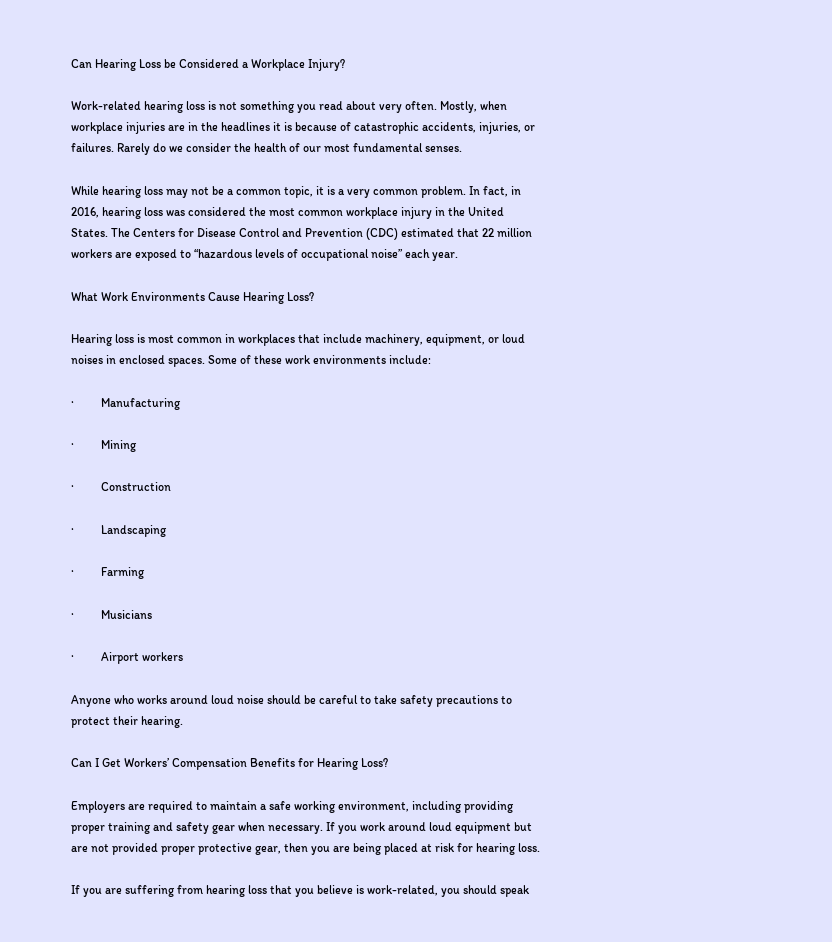Can Hearing Loss be Considered a Workplace Injury?

Work-related hearing loss is not something you read about very often. Mostly, when workplace injuries are in the headlines it is because of catastrophic accidents, injuries, or failures. Rarely do we consider the health of our most fundamental senses.

While hearing loss may not be a common topic, it is a very common problem. In fact, in 2016, hearing loss was considered the most common workplace injury in the United States. The Centers for Disease Control and Prevention (CDC) estimated that 22 million workers are exposed to “hazardous levels of occupational noise” each year.

What Work Environments Cause Hearing Loss?

Hearing loss is most common in workplaces that include machinery, equipment, or loud noises in enclosed spaces. Some of these work environments include:

·         Manufacturing

·         Mining

·         Construction

·         Landscaping

·         Farming

·         Musicians

·         Airport workers

Anyone who works around loud noise should be careful to take safety precautions to protect their hearing.

Can I Get Workers’ Compensation Benefits for Hearing Loss?

Employers are required to maintain a safe working environment, including providing proper training and safety gear when necessary. If you work around loud equipment but are not provided proper protective gear, then you are being placed at risk for hearing loss.

If you are suffering from hearing loss that you believe is work-related, you should speak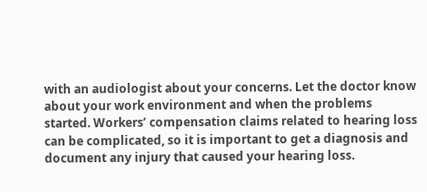with an audiologist about your concerns. Let the doctor know about your work environment and when the problems started. Workers’ compensation claims related to hearing loss can be complicated, so it is important to get a diagnosis and document any injury that caused your hearing loss.